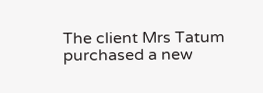The client Mrs Tatum purchased a new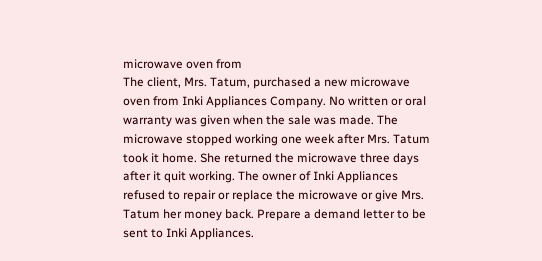microwave oven from
The client, Mrs. Tatum, purchased a new microwave oven from Inki Appliances Company. No written or oral warranty was given when the sale was made. The microwave stopped working one week after Mrs. Tatum took it home. She returned the microwave three days after it quit working. The owner of Inki Appliances refused to repair or replace the microwave or give Mrs. Tatum her money back. Prepare a demand letter to be sent to Inki Appliances.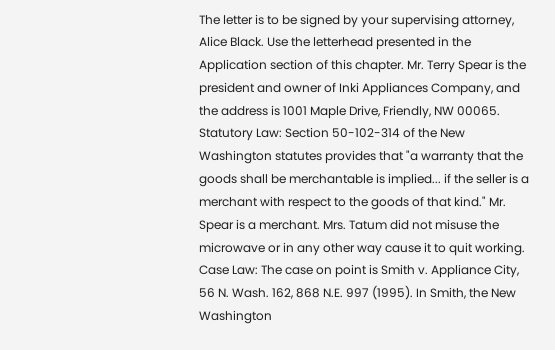The letter is to be signed by your supervising attorney, Alice Black. Use the letterhead presented in the Application section of this chapter. Mr. Terry Spear is the president and owner of Inki Appliances Company, and the address is 1001 Maple Drive, Friendly, NW 00065.
Statutory Law: Section 50-102-314 of the New Washington statutes provides that "a warranty that the goods shall be merchantable is implied... if the seller is a merchant with respect to the goods of that kind." Mr. Spear is a merchant. Mrs. Tatum did not misuse the microwave or in any other way cause it to quit working.
Case Law: The case on point is Smith v. Appliance City, 56 N. Wash. 162, 868 N.E. 997 (1995). In Smith, the New
Washington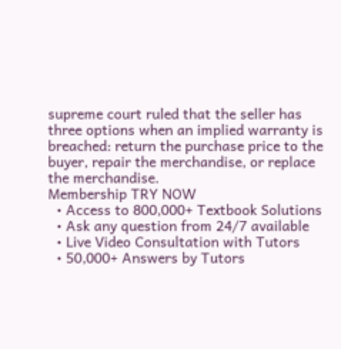supreme court ruled that the seller has three options when an implied warranty is breached: return the purchase price to the buyer, repair the merchandise, or replace the merchandise.
Membership TRY NOW
  • Access to 800,000+ Textbook Solutions
  • Ask any question from 24/7 available
  • Live Video Consultation with Tutors
  • 50,000+ Answers by Tutors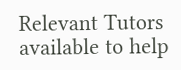Relevant Tutors available to help